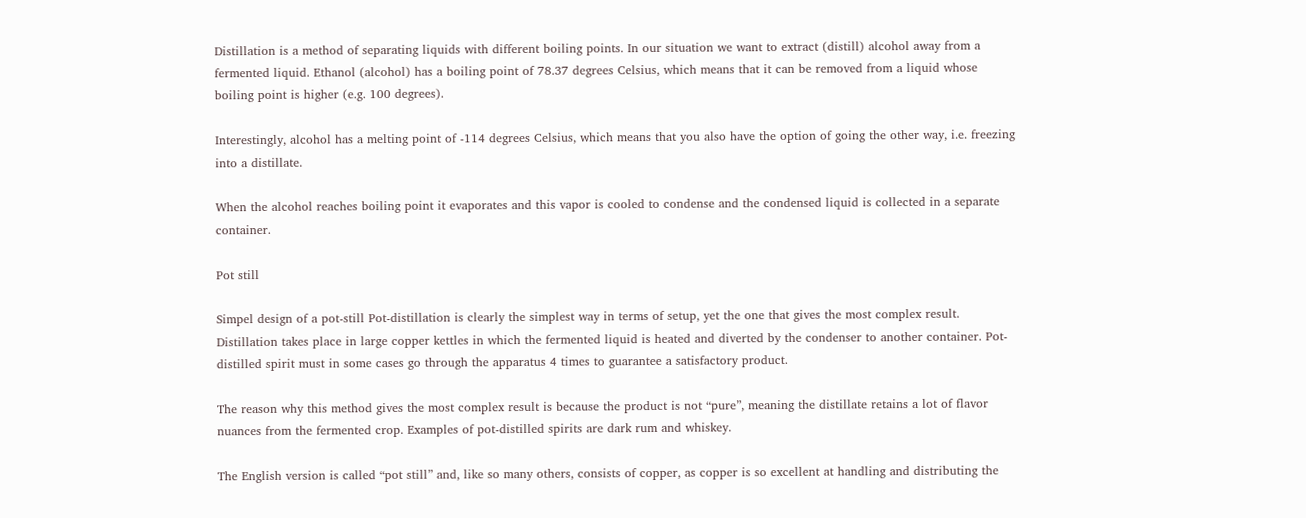Distillation is a method of separating liquids with different boiling points. In our situation we want to extract (distill) alcohol away from a fermented liquid. Ethanol (alcohol) has a boiling point of 78.37 degrees Celsius, which means that it can be removed from a liquid whose boiling point is higher (e.g. 100 degrees).

Interestingly, alcohol has a melting point of -114 degrees Celsius, which means that you also have the option of going the other way, i.e. freezing into a distillate.

When the alcohol reaches boiling point it evaporates and this vapor is cooled to condense and the condensed liquid is collected in a separate container.

Pot still

Simpel design of a pot-still Pot-distillation is clearly the simplest way in terms of setup, yet the one that gives the most complex result. Distillation takes place in large copper kettles in which the fermented liquid is heated and diverted by the condenser to another container. Pot-distilled spirit must in some cases go through the apparatus 4 times to guarantee a satisfactory product.

The reason why this method gives the most complex result is because the product is not “pure”, meaning the distillate retains a lot of flavor nuances from the fermented crop. Examples of pot-distilled spirits are dark rum and whiskey.

The English version is called “pot still” and, like so many others, consists of copper, as copper is so excellent at handling and distributing the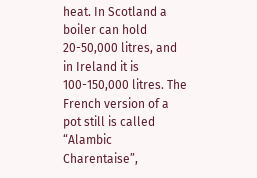heat. In Scotland a boiler can hold 20-50,000 litres, and in Ireland it is 100-150,000 litres. The French version of a pot still is called “Alambic Charentaise”,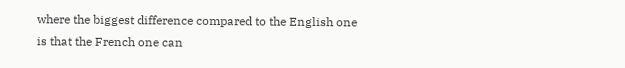where the biggest difference compared to the English one is that the French one can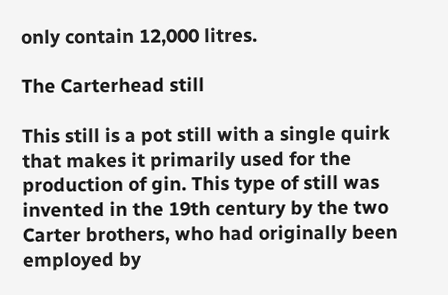only contain 12,000 litres.

The Carterhead still

This still is a pot still with a single quirk that makes it primarily used for the production of gin. This type of still was invented in the 19th century by the two Carter brothers, who had originally been employed by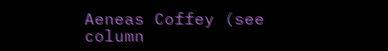Aeneas Coffey (see column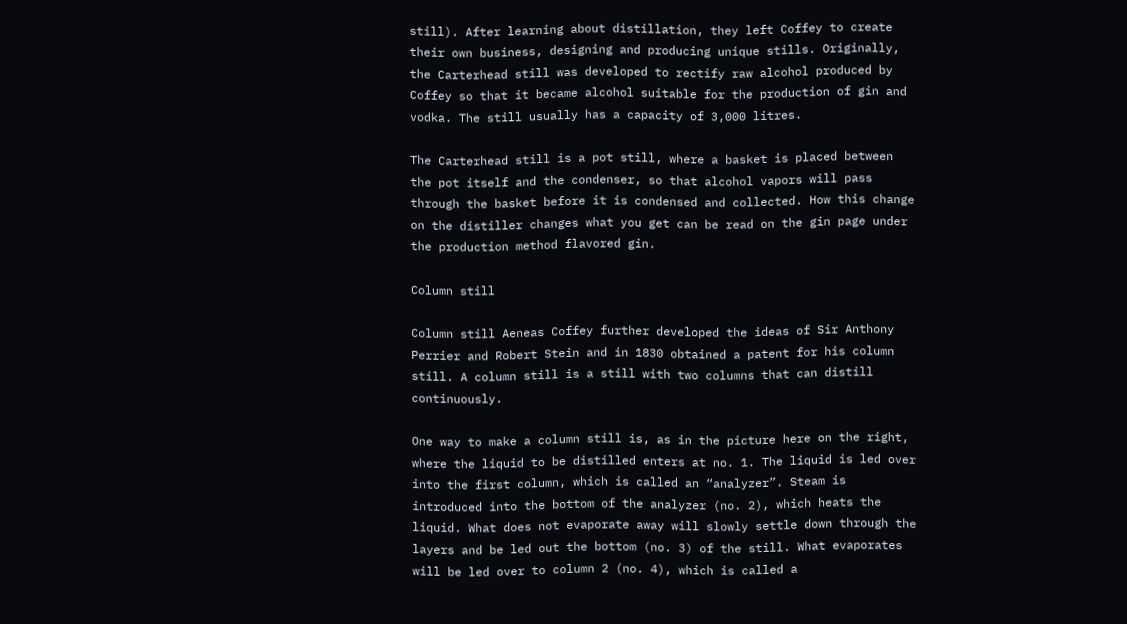still). After learning about distillation, they left Coffey to create their own business, designing and producing unique stills. Originally, the Carterhead still was developed to rectify raw alcohol produced by Coffey so that it became alcohol suitable for the production of gin and vodka. The still usually has a capacity of 3,000 litres.

The Carterhead still is a pot still, where a basket is placed between the pot itself and the condenser, so that alcohol vapors will pass through the basket before it is condensed and collected. How this change on the distiller changes what you get can be read on the gin page under the production method flavored gin.

Column still

Column still Aeneas Coffey further developed the ideas of Sir Anthony Perrier and Robert Stein and in 1830 obtained a patent for his column still. A column still is a still with two columns that can distill continuously.

One way to make a column still is, as in the picture here on the right, where the liquid to be distilled enters at no. 1. The liquid is led over into the first column, which is called an “analyzer”. Steam is introduced into the bottom of the analyzer (no. 2), which heats the liquid. What does not evaporate away will slowly settle down through the layers and be led out the bottom (no. 3) of the still. What evaporates will be led over to column 2 (no. 4), which is called a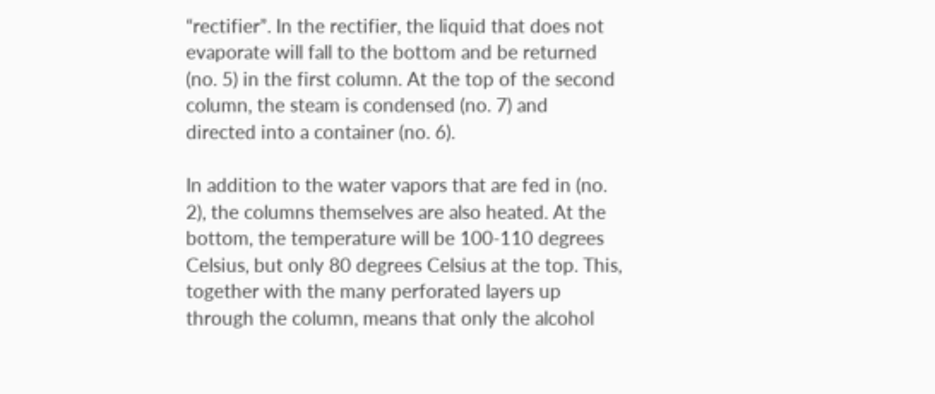“rectifier”. In the rectifier, the liquid that does not evaporate will fall to the bottom and be returned (no. 5) in the first column. At the top of the second column, the steam is condensed (no. 7) and directed into a container (no. 6).

In addition to the water vapors that are fed in (no. 2), the columns themselves are also heated. At the bottom, the temperature will be 100-110 degrees Celsius, but only 80 degrees Celsius at the top. This, together with the many perforated layers up through the column, means that only the alcohol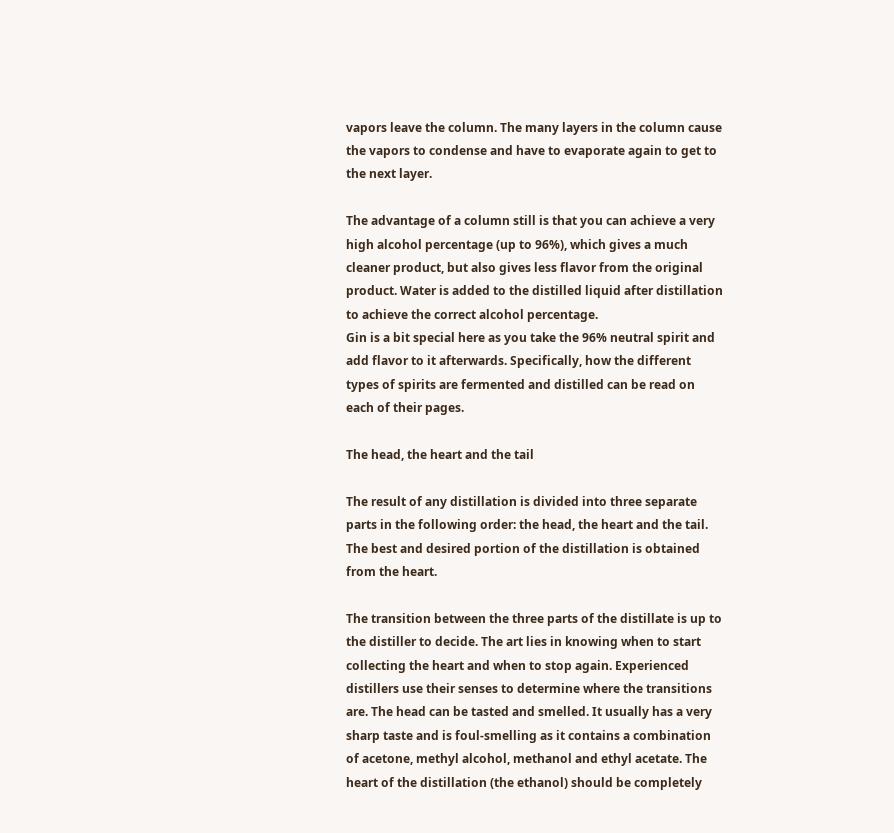vapors leave the column. The many layers in the column cause the vapors to condense and have to evaporate again to get to the next layer.

The advantage of a column still is that you can achieve a very high alcohol percentage (up to 96%), which gives a much cleaner product, but also gives less flavor from the original product. Water is added to the distilled liquid after distillation to achieve the correct alcohol percentage.
Gin is a bit special here as you take the 96% neutral spirit and add flavor to it afterwards. Specifically, how the different types of spirits are fermented and distilled can be read on each of their pages.

The head, the heart and the tail

The result of any distillation is divided into three separate parts in the following order: the head, the heart and the tail. The best and desired portion of the distillation is obtained from the heart.

The transition between the three parts of the distillate is up to the distiller to decide. The art lies in knowing when to start collecting the heart and when to stop again. Experienced distillers use their senses to determine where the transitions are. The head can be tasted and smelled. It usually has a very sharp taste and is foul-smelling as it contains a combination of acetone, methyl alcohol, methanol and ethyl acetate. The heart of the distillation (the ethanol) should be completely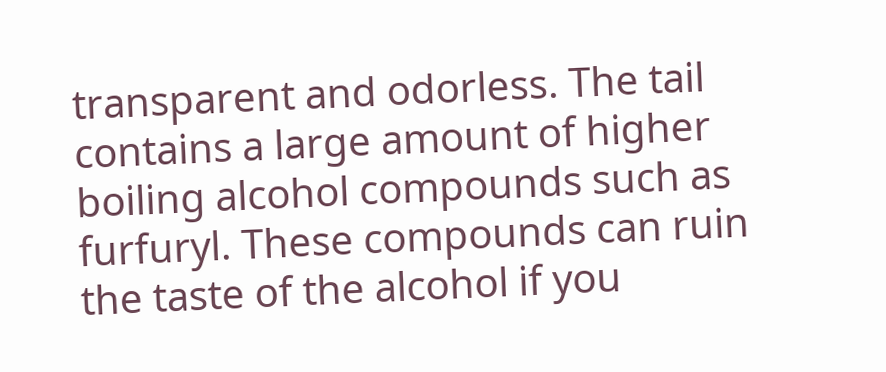transparent and odorless. The tail contains a large amount of higher boiling alcohol compounds such as furfuryl. These compounds can ruin the taste of the alcohol if you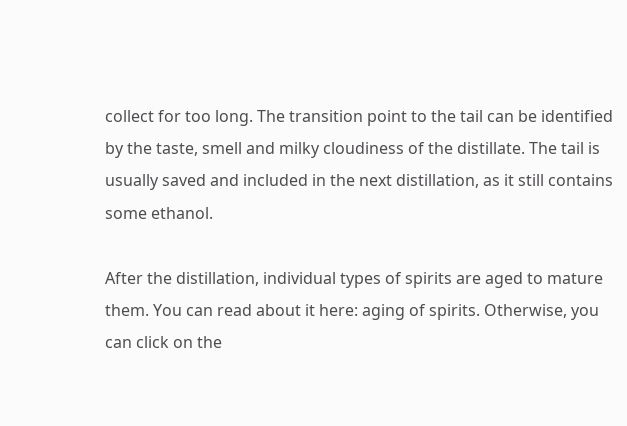collect for too long. The transition point to the tail can be identified by the taste, smell and milky cloudiness of the distillate. The tail is usually saved and included in the next distillation, as it still contains some ethanol.

After the distillation, individual types of spirits are aged to mature them. You can read about it here: aging of spirits. Otherwise, you can click on the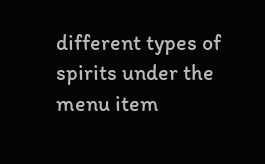different types of spirits under the menu item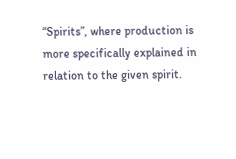“Spirits”, where production is more specifically explained in relation to the given spirit.